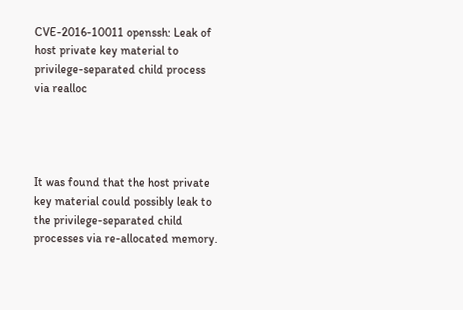CVE-2016-10011 openssh: Leak of host private key material to privilege-separated child process via realloc




It was found that the host private key material could possibly leak to the privilege-separated child processes via re-allocated memory.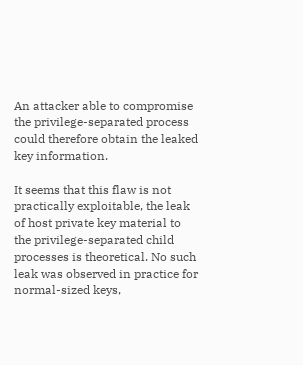An attacker able to compromise the privilege-separated process could therefore obtain the leaked key information.

It seems that this flaw is not practically exploitable, the leak of host private key material to the privilege-separated child processes is theoretical. No such leak was observed in practice for normal-sized keys,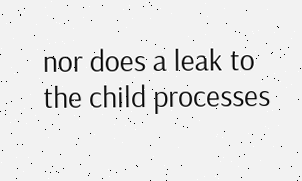nor does a leak to the child processes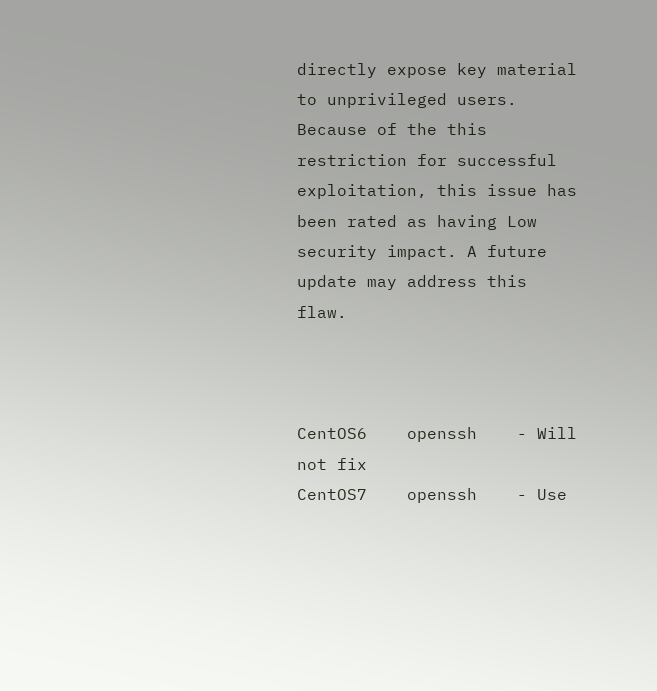directly expose key material to unprivileged users. Because of the this restriction for successful exploitation, this issue has been rated as having Low security impact. A future update may address this flaw.



CentOS6    openssh    - Will not fix
CentOS7    openssh    - Use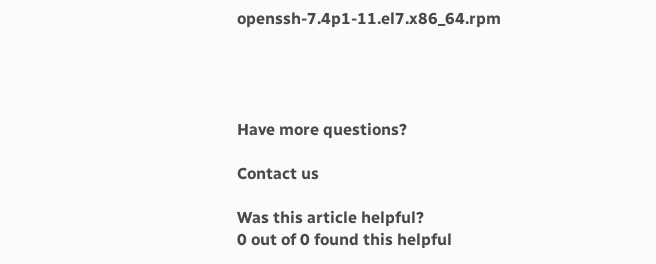openssh-7.4p1-11.el7.x86_64.rpm




Have more questions?

Contact us

Was this article helpful?
0 out of 0 found this helpful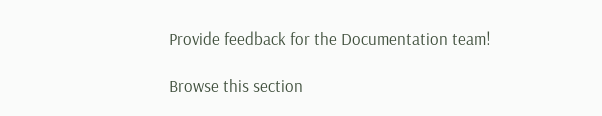Provide feedback for the Documentation team!

Browse this section